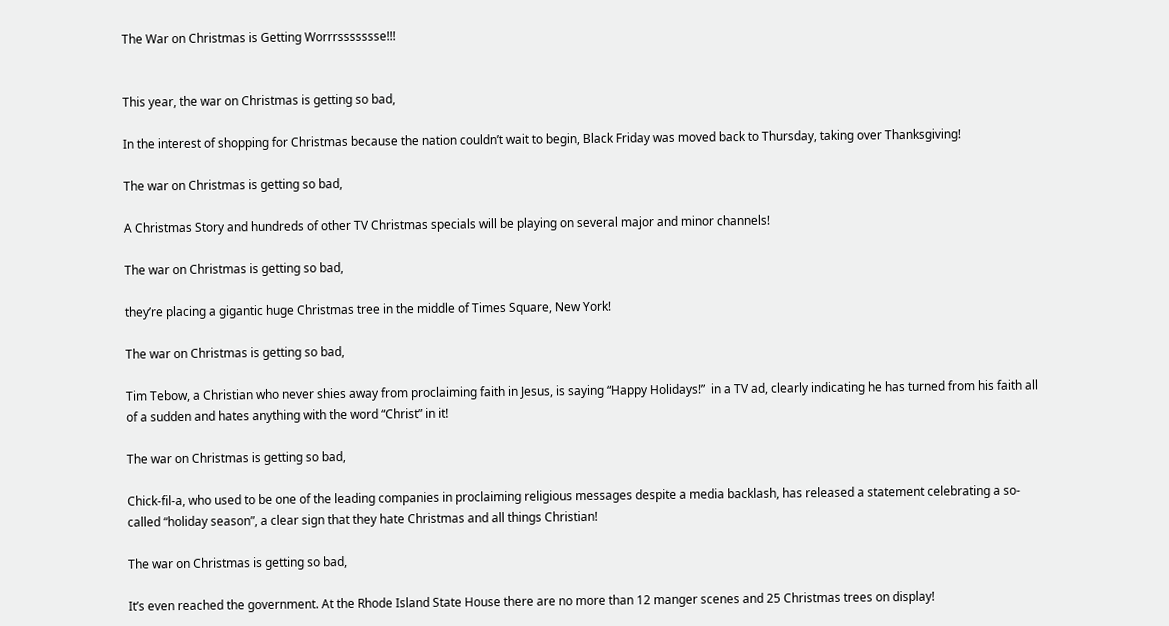The War on Christmas is Getting Worrrssssssse!!!


This year, the war on Christmas is getting so bad,

In the interest of shopping for Christmas because the nation couldn’t wait to begin, Black Friday was moved back to Thursday, taking over Thanksgiving!

The war on Christmas is getting so bad,

A Christmas Story and hundreds of other TV Christmas specials will be playing on several major and minor channels!

The war on Christmas is getting so bad,

they’re placing a gigantic huge Christmas tree in the middle of Times Square, New York!

The war on Christmas is getting so bad,

Tim Tebow, a Christian who never shies away from proclaiming faith in Jesus, is saying “Happy Holidays!”  in a TV ad, clearly indicating he has turned from his faith all of a sudden and hates anything with the word “Christ” in it!

The war on Christmas is getting so bad,

Chick-fil-a, who used to be one of the leading companies in proclaiming religious messages despite a media backlash, has released a statement celebrating a so-called “holiday season”, a clear sign that they hate Christmas and all things Christian!

The war on Christmas is getting so bad,

It’s even reached the government. At the Rhode Island State House there are no more than 12 manger scenes and 25 Christmas trees on display!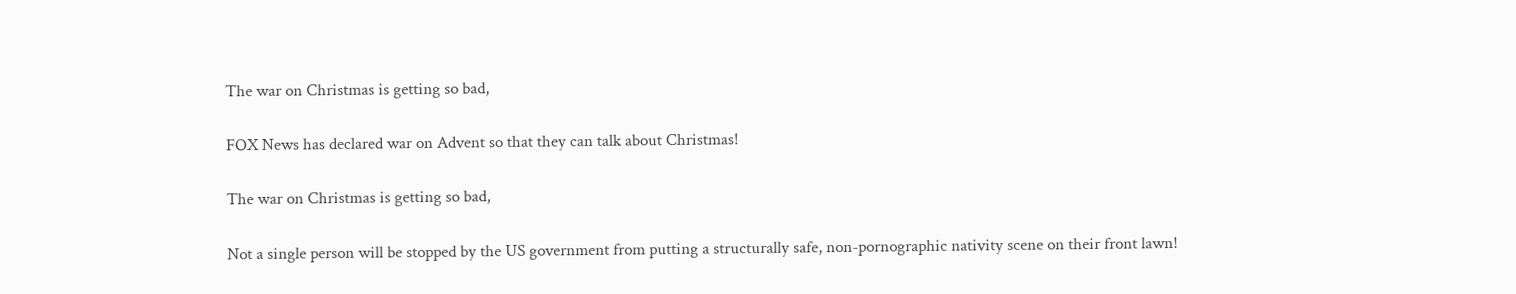The war on Christmas is getting so bad,

FOX News has declared war on Advent so that they can talk about Christmas!

The war on Christmas is getting so bad,

Not a single person will be stopped by the US government from putting a structurally safe, non-pornographic nativity scene on their front lawn!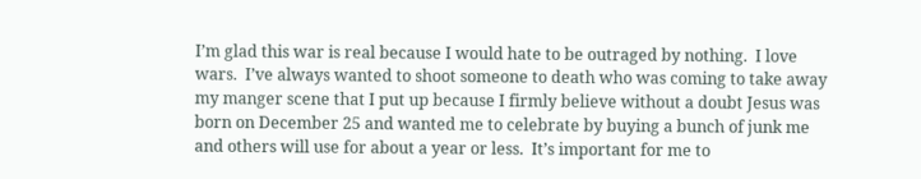I’m glad this war is real because I would hate to be outraged by nothing.  I love wars.  I’ve always wanted to shoot someone to death who was coming to take away my manger scene that I put up because I firmly believe without a doubt Jesus was born on December 25 and wanted me to celebrate by buying a bunch of junk me and others will use for about a year or less.  It’s important for me to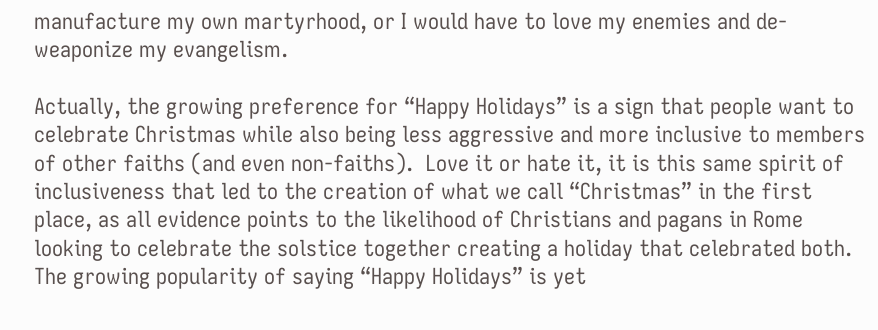manufacture my own martyrhood, or I would have to love my enemies and de-weaponize my evangelism.

Actually, the growing preference for “Happy Holidays” is a sign that people want to celebrate Christmas while also being less aggressive and more inclusive to members of other faiths (and even non-faiths).  Love it or hate it, it is this same spirit of inclusiveness that led to the creation of what we call “Christmas” in the first place, as all evidence points to the likelihood of Christians and pagans in Rome looking to celebrate the solstice together creating a holiday that celebrated both.  The growing popularity of saying “Happy Holidays” is yet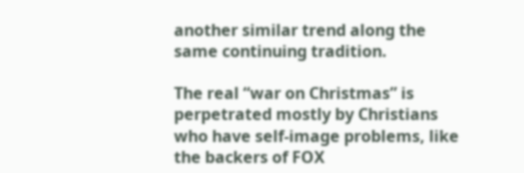another similar trend along the same continuing tradition.

The real “war on Christmas” is perpetrated mostly by Christians who have self-image problems, like the backers of FOX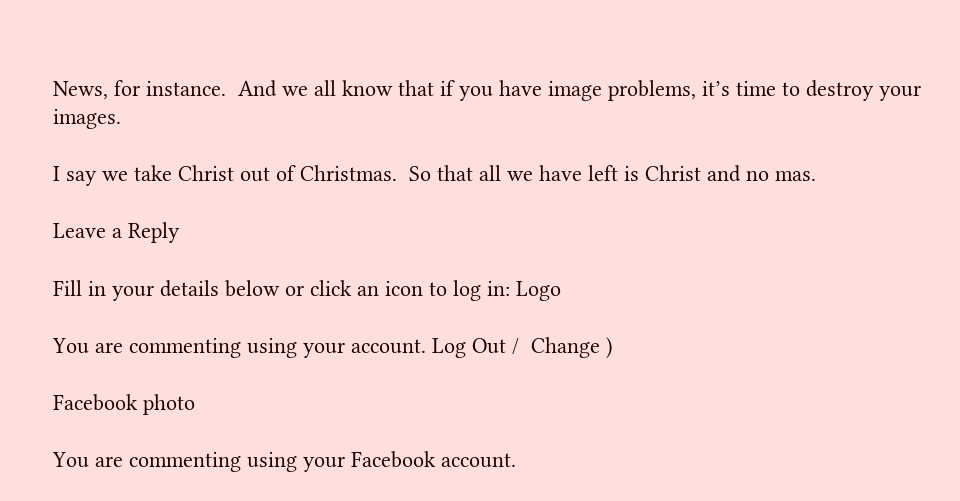News, for instance.  And we all know that if you have image problems, it’s time to destroy your images.

I say we take Christ out of Christmas.  So that all we have left is Christ and no mas.

Leave a Reply

Fill in your details below or click an icon to log in: Logo

You are commenting using your account. Log Out /  Change )

Facebook photo

You are commenting using your Facebook account.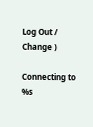Log Out /  Change )

Connecting to %s